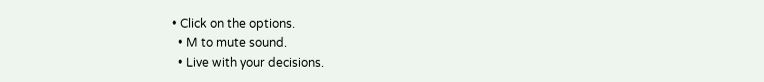• Click on the options.
  • M to mute sound.
  • Live with your decisions.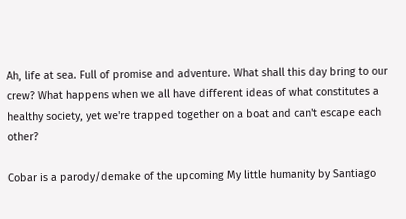Ah, life at sea. Full of promise and adventure. What shall this day bring to our crew? What happens when we all have different ideas of what constitutes a healthy society, yet we're trapped together on a boat and can't escape each other?

Cobar is a parody/demake of the upcoming My little humanity by Santiago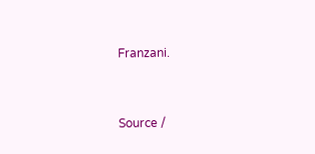Franzani.


Source /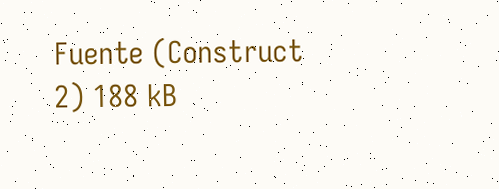Fuente (Construct 2) 188 kB